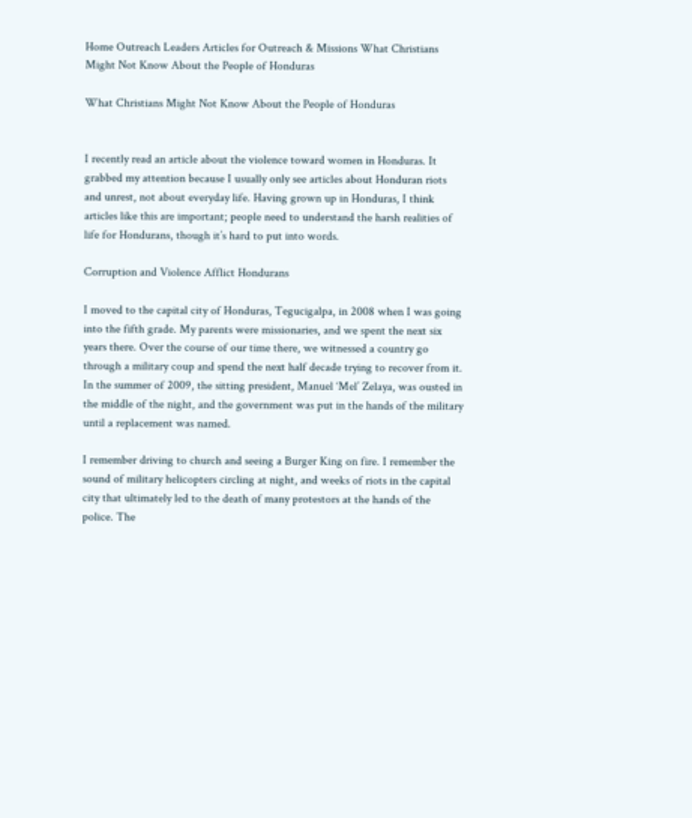Home Outreach Leaders Articles for Outreach & Missions What Christians Might Not Know About the People of Honduras

What Christians Might Not Know About the People of Honduras


I recently read an article about the violence toward women in Honduras. It grabbed my attention because I usually only see articles about Honduran riots and unrest, not about everyday life. Having grown up in Honduras, I think articles like this are important; people need to understand the harsh realities of life for Hondurans, though it’s hard to put into words.

Corruption and Violence Afflict Hondurans

I moved to the capital city of Honduras, Tegucigalpa, in 2008 when I was going into the fifth grade. My parents were missionaries, and we spent the next six years there. Over the course of our time there, we witnessed a country go through a military coup and spend the next half decade trying to recover from it. In the summer of 2009, the sitting president, Manuel ‘Mel’ Zelaya, was ousted in the middle of the night, and the government was put in the hands of the military until a replacement was named.

I remember driving to church and seeing a Burger King on fire. I remember the sound of military helicopters circling at night, and weeks of riots in the capital city that ultimately led to the death of many protestors at the hands of the police. The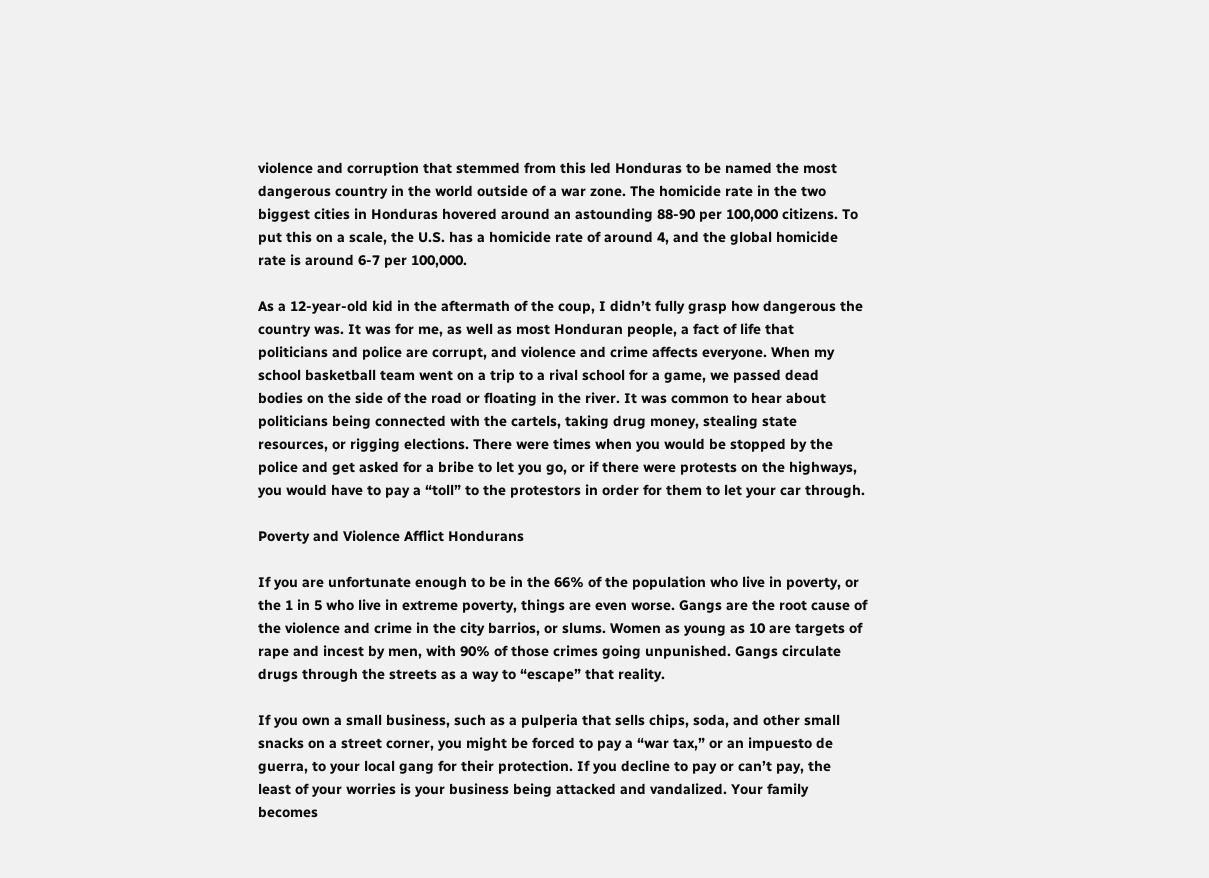violence and corruption that stemmed from this led Honduras to be named the most dangerous country in the world outside of a war zone. The homicide rate in the two biggest cities in Honduras hovered around an astounding 88-90 per 100,000 citizens. To put this on a scale, the U.S. has a homicide rate of around 4, and the global homicide rate is around 6-7 per 100,000.

As a 12-year-old kid in the aftermath of the coup, I didn’t fully grasp how dangerous the country was. It was for me, as well as most Honduran people, a fact of life that politicians and police are corrupt, and violence and crime affects everyone. When my school basketball team went on a trip to a rival school for a game, we passed dead bodies on the side of the road or floating in the river. It was common to hear about politicians being connected with the cartels, taking drug money, stealing state resources, or rigging elections. There were times when you would be stopped by the police and get asked for a bribe to let you go, or if there were protests on the highways, you would have to pay a “toll” to the protestors in order for them to let your car through.

Poverty and Violence Afflict Hondurans

If you are unfortunate enough to be in the 66% of the population who live in poverty, or the 1 in 5 who live in extreme poverty, things are even worse. Gangs are the root cause of the violence and crime in the city barrios, or slums. Women as young as 10 are targets of rape and incest by men, with 90% of those crimes going unpunished. Gangs circulate drugs through the streets as a way to “escape” that reality.

If you own a small business, such as a pulperia that sells chips, soda, and other small snacks on a street corner, you might be forced to pay a “war tax,” or an impuesto de guerra, to your local gang for their protection. If you decline to pay or can’t pay, the least of your worries is your business being attacked and vandalized. Your family becomes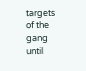targets of the gang until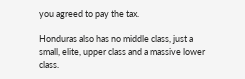you agreed to pay the tax.

Honduras also has no middle class, just a small, elite, upper class and a massive lower class.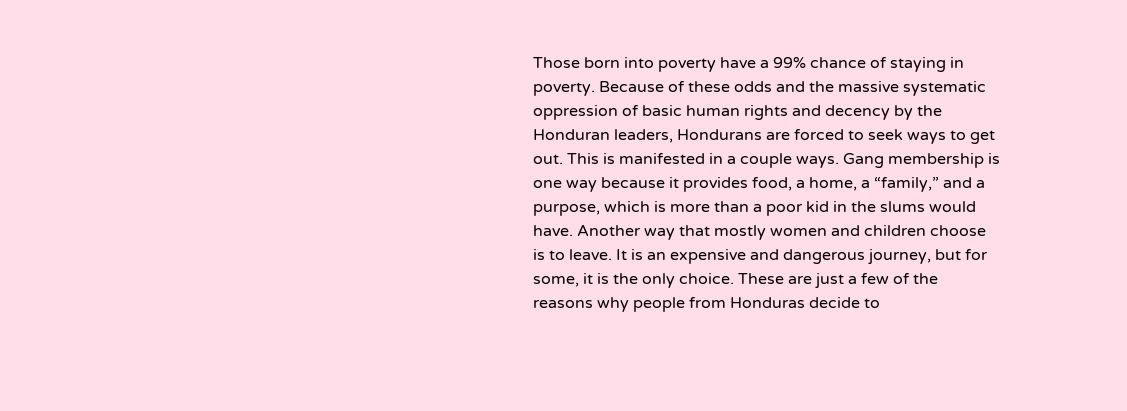Those born into poverty have a 99% chance of staying in poverty. Because of these odds and the massive systematic oppression of basic human rights and decency by the Honduran leaders, Hondurans are forced to seek ways to get out. This is manifested in a couple ways. Gang membership is one way because it provides food, a home, a “family,” and a purpose, which is more than a poor kid in the slums would have. Another way that mostly women and children choose is to leave. It is an expensive and dangerous journey, but for some, it is the only choice. These are just a few of the reasons why people from Honduras decide to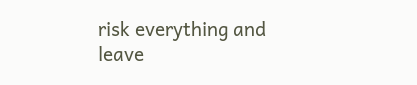risk everything and leave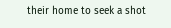their home to seek a shot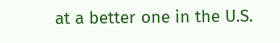at a better one in the U.S.